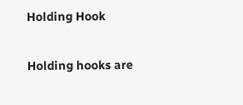Holding Hook

Holding hooks are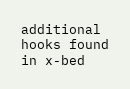additional hooks found in x-bed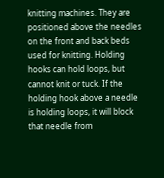knitting machines. They are positioned above the needles on the front and back beds used for knitting. Holding hooks can hold loops, but cannot knit or tuck. If the holding hook above a needle is holding loops, it will block that needle from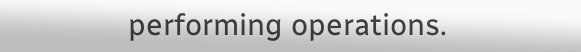performing operations.